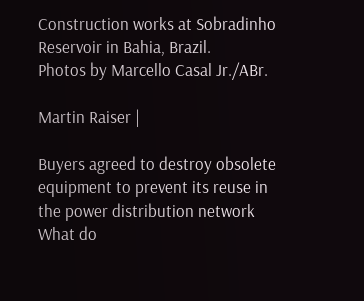Construction works at Sobradinho Reservoir in Bahia, Brazil.
Photos by Marcello Casal Jr./ABr.

Martin Raiser |

Buyers agreed to destroy obsolete equipment to prevent its reuse in the power distribution network What do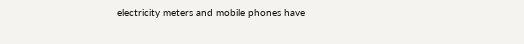electricity meters and mobile phones have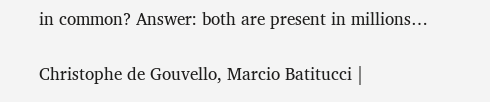in common? Answer: both are present in millions…

Christophe de Gouvello, Marcio Batitucci |